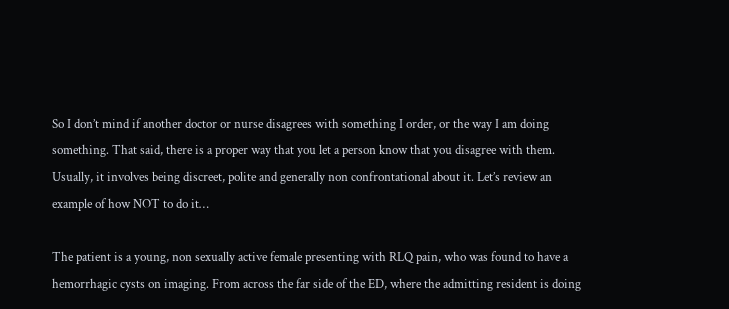So I don’t mind if another doctor or nurse disagrees with something I order, or the way I am doing something. That said, there is a proper way that you let a person know that you disagree with them. Usually, it involves being discreet, polite and generally non confrontational about it. Let’s review an example of how NOT to do it…

The patient is a young, non sexually active female presenting with RLQ pain, who was found to have a hemorrhagic cysts on imaging. From across the far side of the ED, where the admitting resident is doing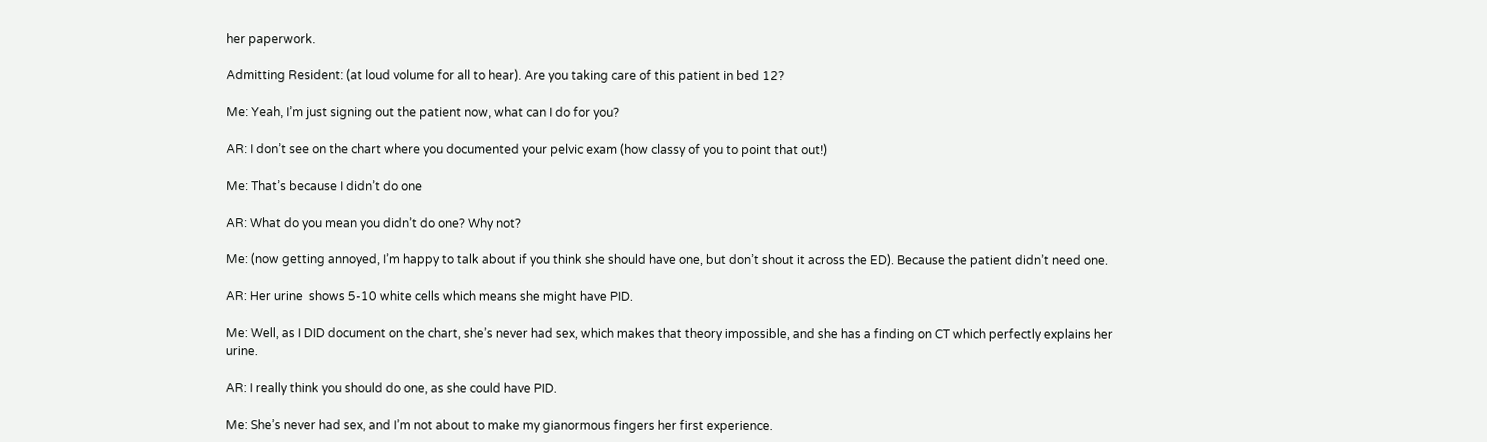her paperwork.

Admitting Resident: (at loud volume for all to hear). Are you taking care of this patient in bed 12?

Me: Yeah, I’m just signing out the patient now, what can I do for you?

AR: I don’t see on the chart where you documented your pelvic exam (how classy of you to point that out!)

Me: That’s because I didn’t do one

AR: What do you mean you didn’t do one? Why not?

Me: (now getting annoyed, I’m happy to talk about if you think she should have one, but don’t shout it across the ED). Because the patient didn’t need one.

AR: Her urine  shows 5-10 white cells which means she might have PID.

Me: Well, as I DID document on the chart, she’s never had sex, which makes that theory impossible, and she has a finding on CT which perfectly explains her urine.

AR: I really think you should do one, as she could have PID.

Me: She’s never had sex, and I’m not about to make my gianormous fingers her first experience.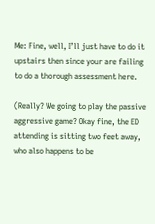Me: Fine, well, I’ll just have to do it upstairs then since your are failing to do a thorough assessment here.

(Really? We going to play the passive aggressive game? Okay fine, the ED attending is sitting two feet away, who also happens to be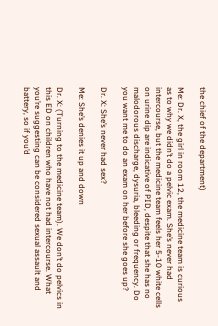the chief of the department)

Me: Dr. X, the girl in room 12, the medicine team is curious as to why we didn’t do a pelvic exam. She’s never had intercourse, but the medicine team feels her 5-10 white cells on urine dip are indicative of PID, despite that she has no malodorous discharge, dysuria, bleeding or frequency. Do you want me to do an exam on her before she goes up?

Dr. X: She’s never had sex?

Me: She’s denies it up and down

Dr. X: (Turning to the medicine team). We don’t do pelvics in this ED on children who have not had intercourse. What you’re suggesting can be considered sexual assault and battery, so if you’d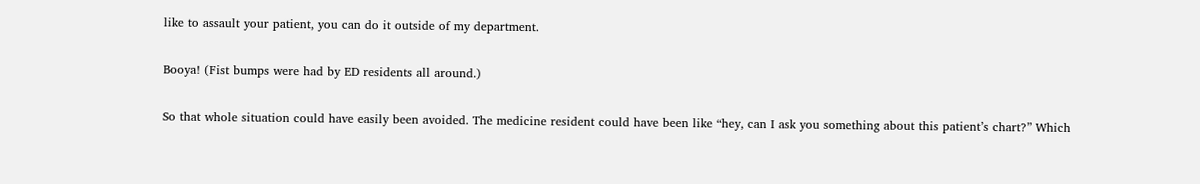like to assault your patient, you can do it outside of my department.

Booya! (Fist bumps were had by ED residents all around.)

So that whole situation could have easily been avoided. The medicine resident could have been like “hey, can I ask you something about this patient’s chart?” Which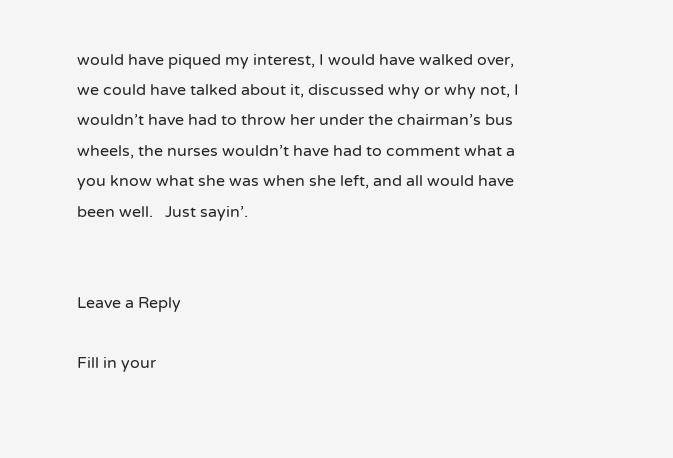would have piqued my interest, I would have walked over, we could have talked about it, discussed why or why not, I wouldn’t have had to throw her under the chairman’s bus wheels, the nurses wouldn’t have had to comment what a you know what she was when she left, and all would have been well.   Just sayin’.


Leave a Reply

Fill in your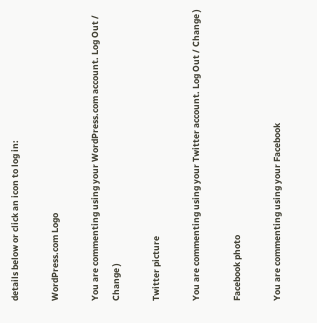details below or click an icon to log in:

WordPress.com Logo

You are commenting using your WordPress.com account. Log Out / Change )

Twitter picture

You are commenting using your Twitter account. Log Out / Change )

Facebook photo

You are commenting using your Facebook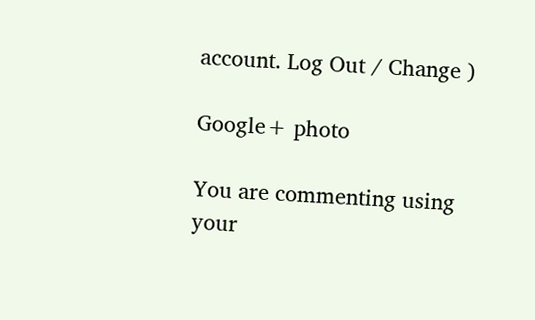account. Log Out / Change )

Google+ photo

You are commenting using your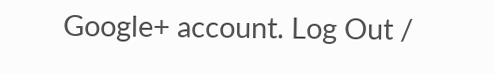Google+ account. Log Out /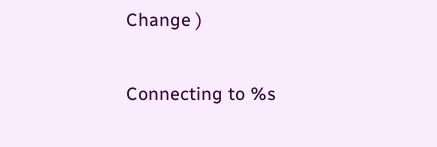Change )

Connecting to %s